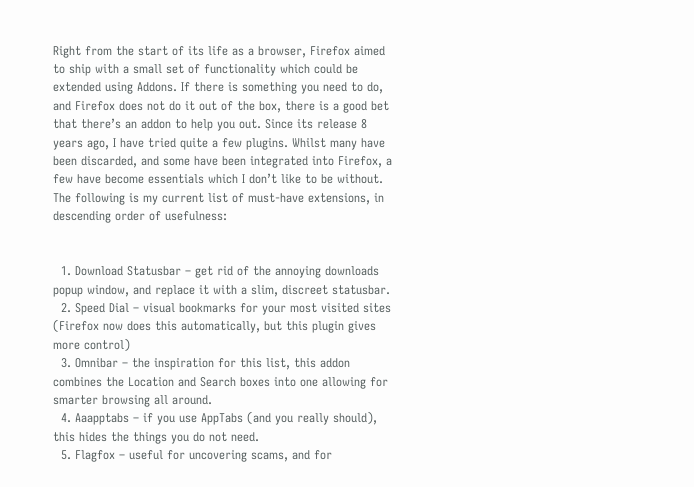Right from the start of its life as a browser, Firefox aimed to ship with a small set of functionality which could be extended using Addons. If there is something you need to do, and Firefox does not do it out of the box, there is a good bet that there’s an addon to help you out. Since its release 8 years ago, I have tried quite a few plugins. Whilst many have been discarded, and some have been integrated into Firefox, a few have become essentials which I don’t like to be without. The following is my current list of must-have extensions, in descending order of usefulness:


  1. Download Statusbar – get rid of the annoying downloads popup window, and replace it with a slim, discreet statusbar.
  2. Speed Dial – visual bookmarks for your most visited sites (Firefox now does this automatically, but this plugin gives more control)
  3. Omnibar – the inspiration for this list, this addon combines the Location and Search boxes into one allowing for smarter browsing all around.
  4. Aaapptabs – if you use AppTabs (and you really should), this hides the things you do not need.
  5. Flagfox – useful for uncovering scams, and for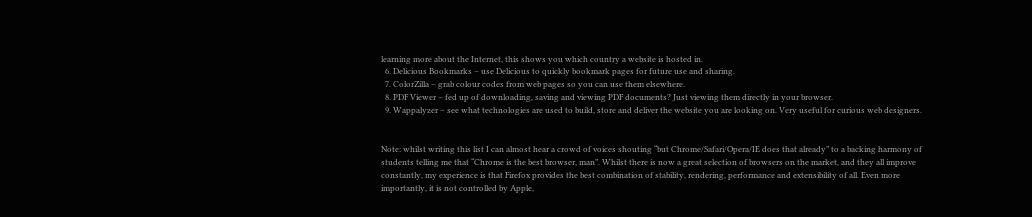learning more about the Internet, this shows you which country a website is hosted in.
  6. Delicious Bookmarks – use Delicious to quickly bookmark pages for future use and sharing.
  7. ColorZilla – grab colour codes from web pages so you can use them elsewhere.
  8. PDF Viewer – fed up of downloading, saving and viewing PDF documents? Just viewing them directly in your browser.
  9. Wappalyzer – see what technologies are used to build, store and deliver the website you are looking on. Very useful for curious web designers.


Note: whilst writing this list I can almost hear a crowd of voices shouting “but Chrome/Safari/Opera/IE does that already” to a backing harmony of students telling me that “Chrome is the best browser, man”. Whilst there is now a great selection of browsers on the market, and they all improve constantly, my experience is that Firefox provides the best combination of stability, rendering, performance and extensibility of all. Even more importantly, it is not controlled by Apple,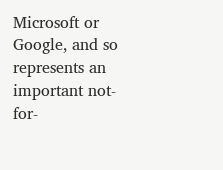Microsoft or Google, and so represents an important not-for-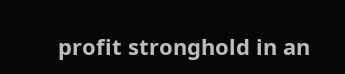profit stronghold in an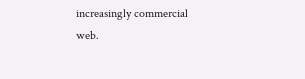increasingly commercial web.